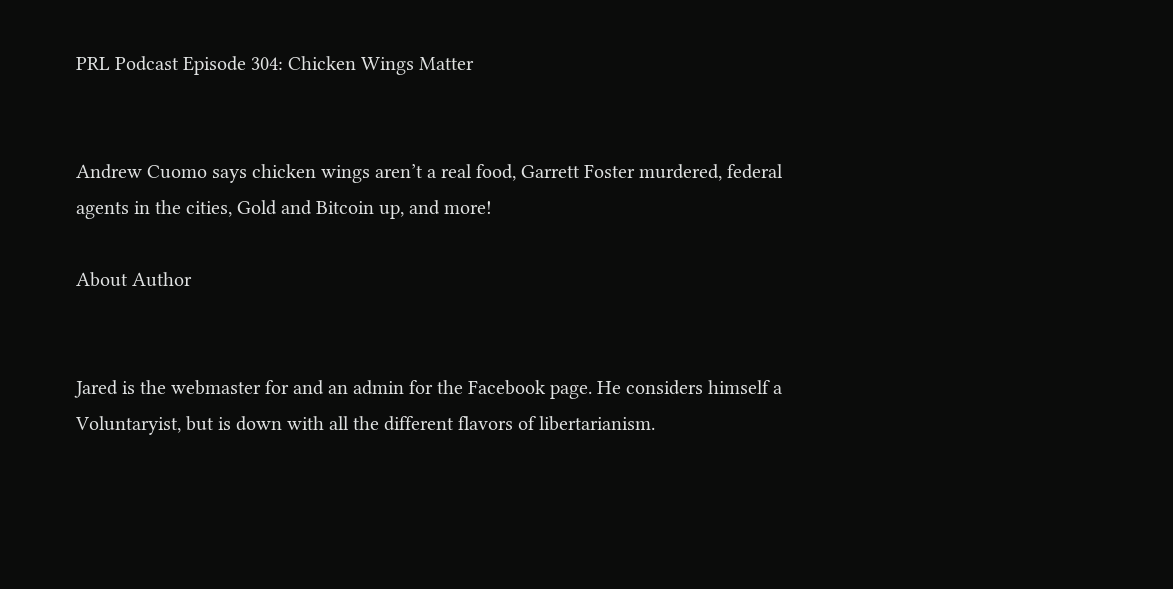PRL Podcast Episode 304: Chicken Wings Matter


Andrew Cuomo says chicken wings aren’t a real food, Garrett Foster murdered, federal agents in the cities, Gold and Bitcoin up, and more!

About Author


Jared is the webmaster for and an admin for the Facebook page. He considers himself a Voluntaryist, but is down with all the different flavors of libertarianism.